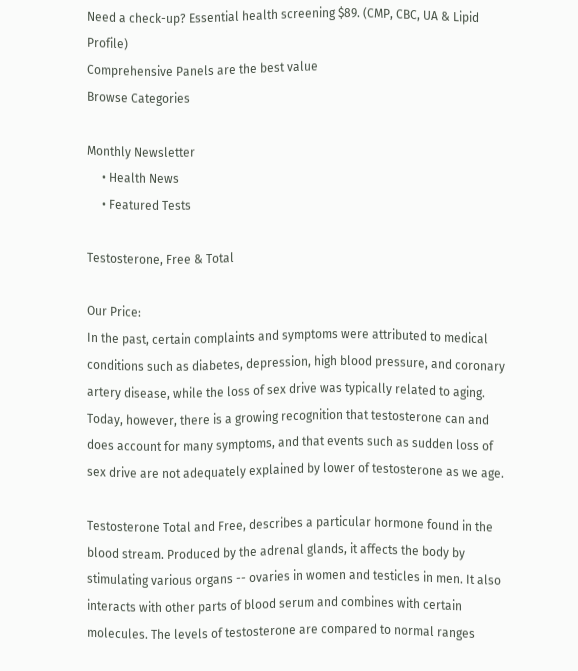Need a check-up? Essential health screening $89. (CMP, CBC, UA & Lipid Profile)
Comprehensive Panels are the best value
Browse Categories

Monthly Newsletter
     • Health News
     • Featured Tests

Testosterone, Free & Total

Our Price:
In the past, certain complaints and symptoms were attributed to medical conditions such as diabetes, depression, high blood pressure, and coronary artery disease, while the loss of sex drive was typically related to aging. Today, however, there is a growing recognition that testosterone can and does account for many symptoms, and that events such as sudden loss of sex drive are not adequately explained by lower of testosterone as we age.

Testosterone Total and Free, describes a particular hormone found in the blood stream. Produced by the adrenal glands, it affects the body by stimulating various organs -- ovaries in women and testicles in men. It also interacts with other parts of blood serum and combines with certain molecules. The levels of testosterone are compared to normal ranges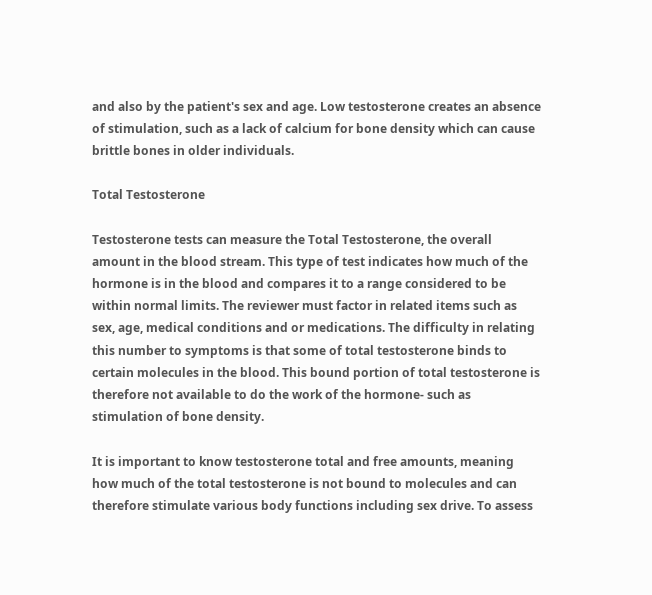and also by the patient's sex and age. Low testosterone creates an absence of stimulation, such as a lack of calcium for bone density which can cause brittle bones in older individuals.

Total Testosterone

Testosterone tests can measure the Total Testosterone, the overall amount in the blood stream. This type of test indicates how much of the hormone is in the blood and compares it to a range considered to be within normal limits. The reviewer must factor in related items such as sex, age, medical conditions and or medications. The difficulty in relating this number to symptoms is that some of total testosterone binds to certain molecules in the blood. This bound portion of total testosterone is therefore not available to do the work of the hormone- such as stimulation of bone density.

It is important to know testosterone total and free amounts, meaning how much of the total testosterone is not bound to molecules and can therefore stimulate various body functions including sex drive. To assess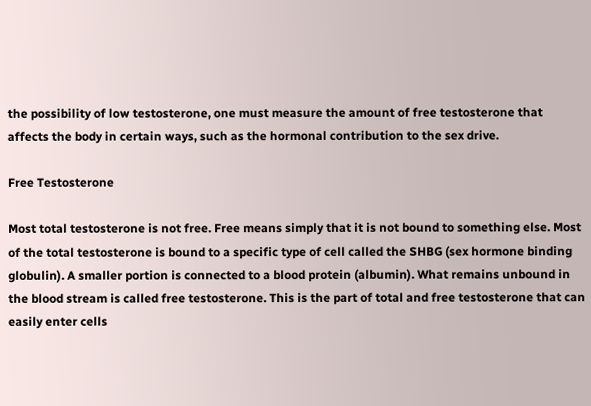the possibility of low testosterone, one must measure the amount of free testosterone that affects the body in certain ways, such as the hormonal contribution to the sex drive.

Free Testosterone

Most total testosterone is not free. Free means simply that it is not bound to something else. Most of the total testosterone is bound to a specific type of cell called the SHBG (sex hormone binding globulin). A smaller portion is connected to a blood protein (albumin). What remains unbound in the blood stream is called free testosterone. This is the part of total and free testosterone that can easily enter cells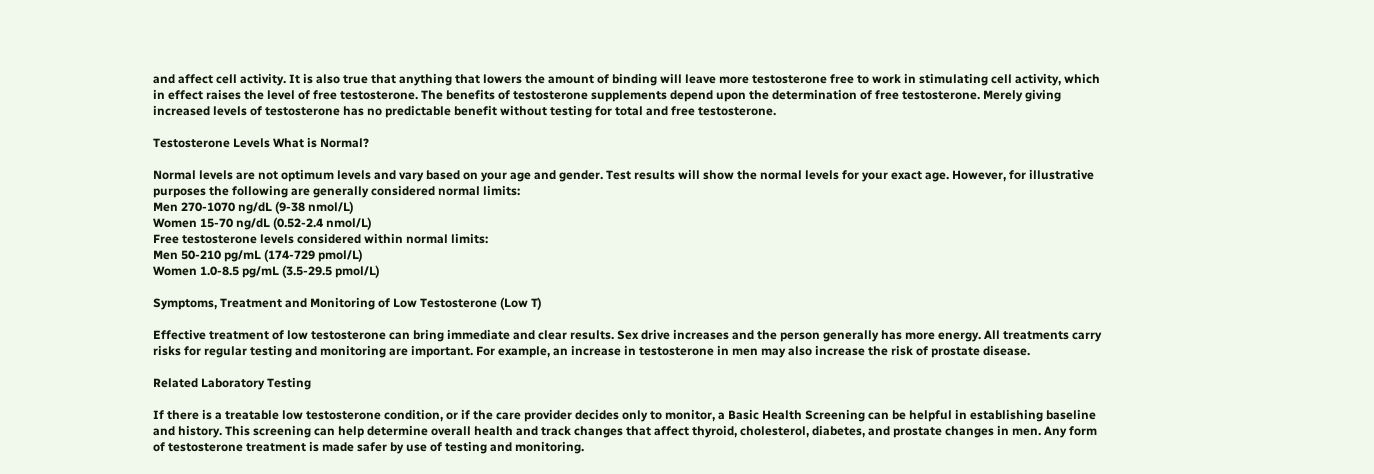and affect cell activity. It is also true that anything that lowers the amount of binding will leave more testosterone free to work in stimulating cell activity, which in effect raises the level of free testosterone. The benefits of testosterone supplements depend upon the determination of free testosterone. Merely giving increased levels of testosterone has no predictable benefit without testing for total and free testosterone.

Testosterone Levels What is Normal?

Normal levels are not optimum levels and vary based on your age and gender. Test results will show the normal levels for your exact age. However, for illustrative purposes the following are generally considered normal limits:
Men 270-1070 ng/dL (9-38 nmol/L)
Women 15-70 ng/dL (0.52-2.4 nmol/L)
Free testosterone levels considered within normal limits:
Men 50-210 pg/mL (174-729 pmol/L)
Women 1.0-8.5 pg/mL (3.5-29.5 pmol/L)

Symptoms, Treatment and Monitoring of Low Testosterone (Low T)

Effective treatment of low testosterone can bring immediate and clear results. Sex drive increases and the person generally has more energy. All treatments carry risks for regular testing and monitoring are important. For example, an increase in testosterone in men may also increase the risk of prostate disease.

Related Laboratory Testing

If there is a treatable low testosterone condition, or if the care provider decides only to monitor, a Basic Health Screening can be helpful in establishing baseline and history. This screening can help determine overall health and track changes that affect thyroid, cholesterol, diabetes, and prostate changes in men. Any form of testosterone treatment is made safer by use of testing and monitoring.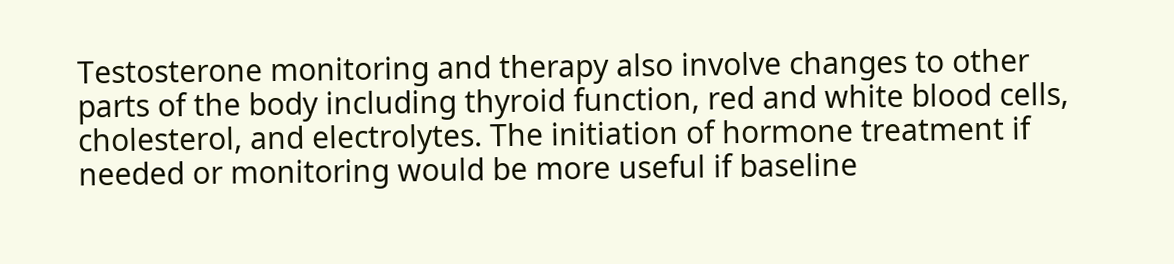Testosterone monitoring and therapy also involve changes to other parts of the body including thyroid function, red and white blood cells, cholesterol, and electrolytes. The initiation of hormone treatment if needed or monitoring would be more useful if baseline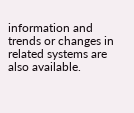information and trends or changes in related systems are also available.